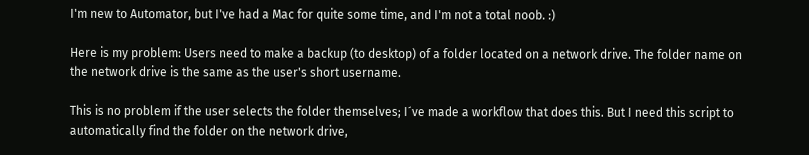I'm new to Automator, but I've had a Mac for quite some time, and I'm not a total noob. :)

Here is my problem: Users need to make a backup (to desktop) of a folder located on a network drive. The folder name on the network drive is the same as the user's short username.

This is no problem if the user selects the folder themselves; I´ve made a workflow that does this. But I need this script to automatically find the folder on the network drive,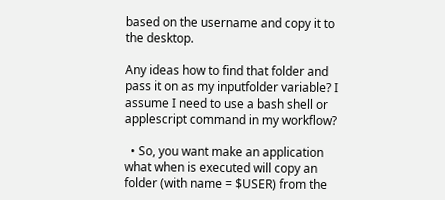based on the username and copy it to the desktop.

Any ideas how to find that folder and pass it on as my inputfolder variable? I assume I need to use a bash shell or applescript command in my workflow?

  • So, you want make an application what when is executed will copy an folder (with name = $USER) from the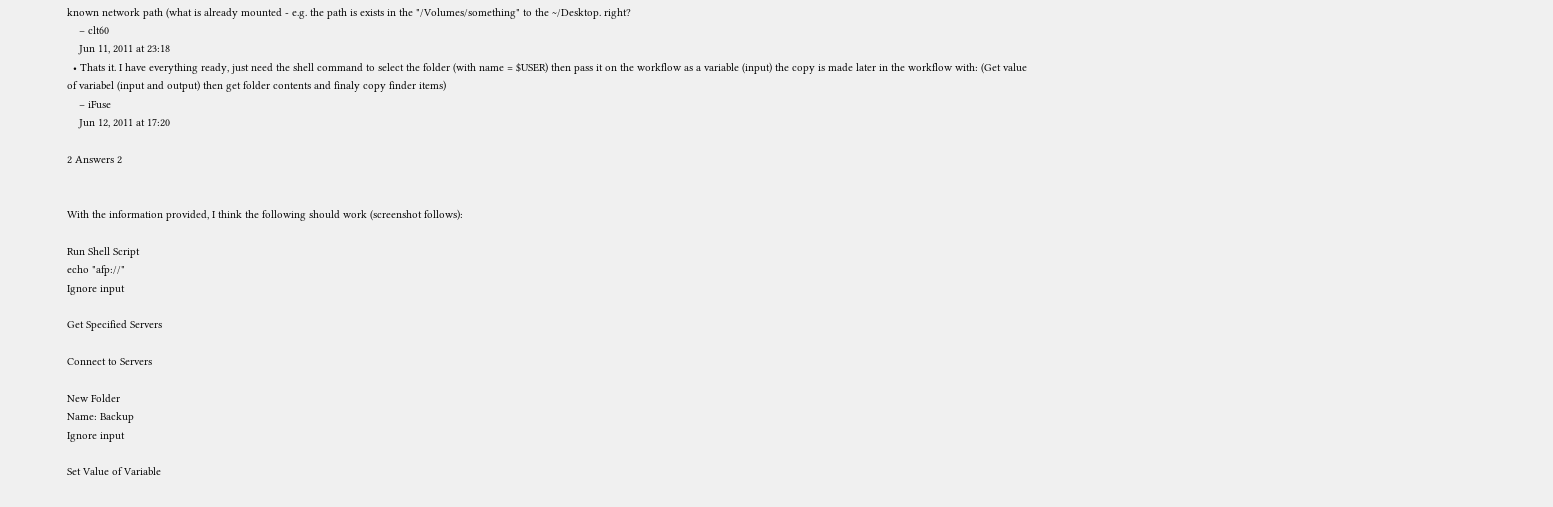known network path (what is already mounted - e.g. the path is exists in the "/Volumes/something" to the ~/Desktop. right?
    – clt60
    Jun 11, 2011 at 23:18
  • Thats it. I have everything ready, just need the shell command to select the folder (with name = $USER) then pass it on the workflow as a variable (input) the copy is made later in the workflow with: (Get value of variabel (input and output) then get folder contents and finaly copy finder items)
    – iFuse
    Jun 12, 2011 at 17:20

2 Answers 2


With the information provided, I think the following should work (screenshot follows):

Run Shell Script
echo "afp://"
Ignore input

Get Specified Servers

Connect to Servers

New Folder
Name: Backup
Ignore input

Set Value of Variable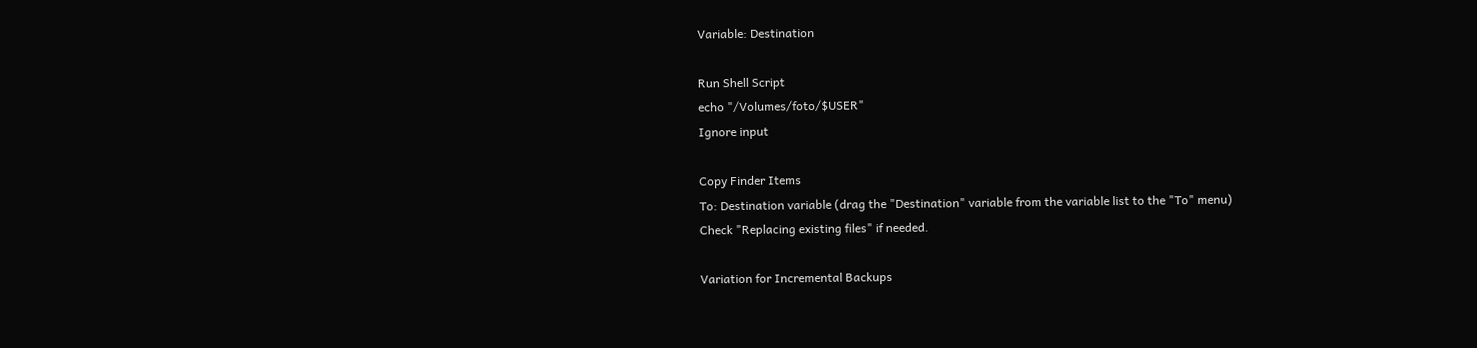Variable: Destination

Run Shell Script
echo "/Volumes/foto/$USER"
Ignore input

Copy Finder Items
To: Destination variable (drag the "Destination" variable from the variable list to the "To" menu)
Check "Replacing existing files" if needed.

Variation for Incremental Backups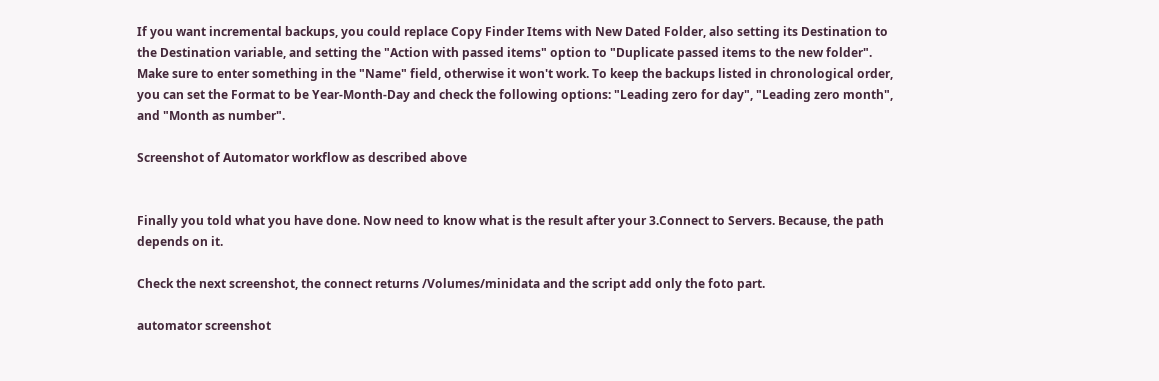If you want incremental backups, you could replace Copy Finder Items with New Dated Folder, also setting its Destination to the Destination variable, and setting the "Action with passed items" option to "Duplicate passed items to the new folder". Make sure to enter something in the "Name" field, otherwise it won't work. To keep the backups listed in chronological order, you can set the Format to be Year-Month-Day and check the following options: "Leading zero for day", "Leading zero month", and "Month as number".

Screenshot of Automator workflow as described above


Finally you told what you have done. Now need to know what is the result after your 3.Connect to Servers. Because, the path depends on it.

Check the next screenshot, the connect returns /Volumes/minidata and the script add only the foto part.

automator screenshot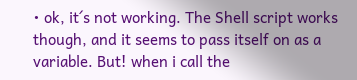• ok, it´s not working. The Shell script works though, and it seems to pass itself on as a variable. But! when i call the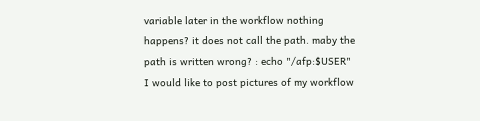variable later in the workflow nothing happens? it does not call the path. maby the path is written wrong? : echo "/afp:$USER" I would like to post pictures of my workflow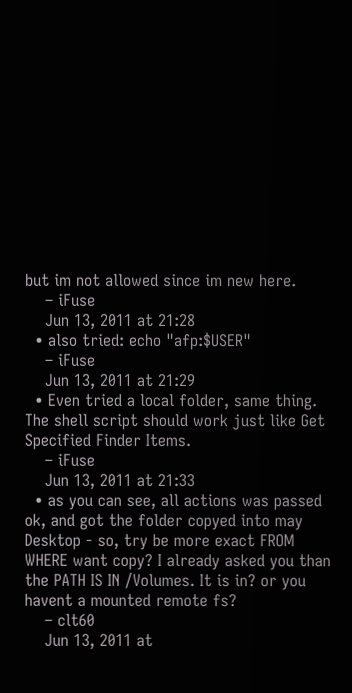but im not allowed since im new here.
    – iFuse
    Jun 13, 2011 at 21:28
  • also tried: echo "afp:$USER"
    – iFuse
    Jun 13, 2011 at 21:29
  • Even tried a local folder, same thing. The shell script should work just like Get Specified Finder Items.
    – iFuse
    Jun 13, 2011 at 21:33
  • as you can see, all actions was passed ok, and got the folder copyed into may Desktop - so, try be more exact FROM WHERE want copy? I already asked you than the PATH IS IN /Volumes. It is in? or you havent a mounted remote fs?
    – clt60
    Jun 13, 2011 at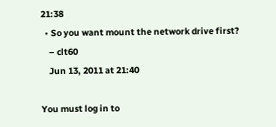21:38
  • So you want mount the network drive first?
    – clt60
    Jun 13, 2011 at 21:40

You must log in to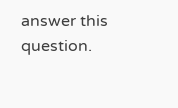answer this question.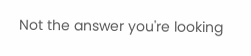Not the answer you're looking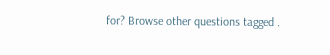for? Browse other questions tagged .